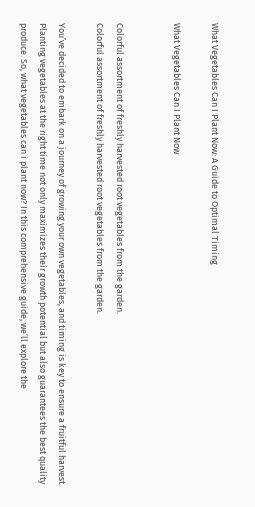What Vegetables Can I Plant Now: A Guide to Optimal Timing

What Vegetables Can I Plant Now


Colorful assortment of freshly harvested root vegetables from the garden.
Colorful assortment of freshly harvested root vegetables from the garden.

You’ve decided to embark on a journey of growing your own vegetables, and timing is key to ensure a fruitful harvest. Planting vegetables at the right time not only maximizes their growth potential but also guarantees the best quality produce. So, what vegetables can i plant now? In this comprehensive guide, we’ll explore the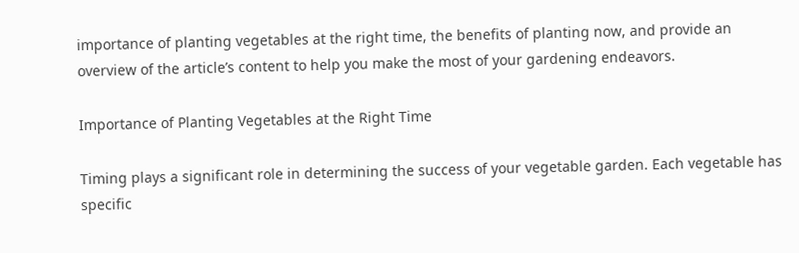importance of planting vegetables at the right time, the benefits of planting now, and provide an overview of the article’s content to help you make the most of your gardening endeavors.

Importance of Planting Vegetables at the Right Time

Timing plays a significant role in determining the success of your vegetable garden. Each vegetable has specific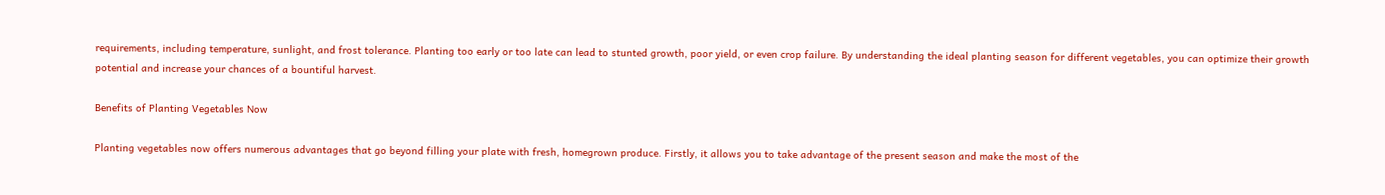requirements, including temperature, sunlight, and frost tolerance. Planting too early or too late can lead to stunted growth, poor yield, or even crop failure. By understanding the ideal planting season for different vegetables, you can optimize their growth potential and increase your chances of a bountiful harvest.

Benefits of Planting Vegetables Now

Planting vegetables now offers numerous advantages that go beyond filling your plate with fresh, homegrown produce. Firstly, it allows you to take advantage of the present season and make the most of the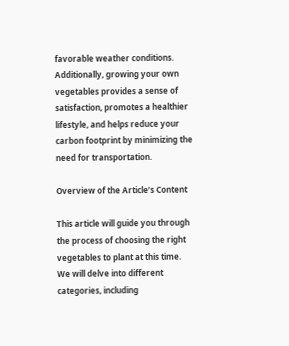favorable weather conditions. Additionally, growing your own vegetables provides a sense of satisfaction, promotes a healthier lifestyle, and helps reduce your carbon footprint by minimizing the need for transportation.

Overview of the Article’s Content

This article will guide you through the process of choosing the right vegetables to plant at this time. We will delve into different categories, including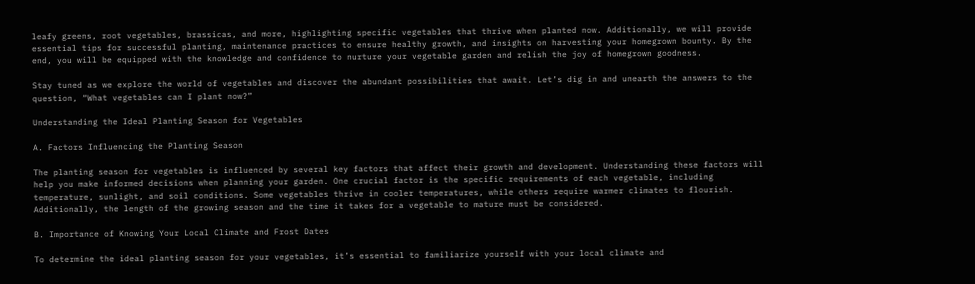leafy greens, root vegetables, brassicas, and more, highlighting specific vegetables that thrive when planted now. Additionally, we will provide essential tips for successful planting, maintenance practices to ensure healthy growth, and insights on harvesting your homegrown bounty. By the end, you will be equipped with the knowledge and confidence to nurture your vegetable garden and relish the joy of homegrown goodness.

Stay tuned as we explore the world of vegetables and discover the abundant possibilities that await. Let’s dig in and unearth the answers to the question, “What vegetables can I plant now?”

Understanding the Ideal Planting Season for Vegetables

A. Factors Influencing the Planting Season

The planting season for vegetables is influenced by several key factors that affect their growth and development. Understanding these factors will help you make informed decisions when planning your garden. One crucial factor is the specific requirements of each vegetable, including temperature, sunlight, and soil conditions. Some vegetables thrive in cooler temperatures, while others require warmer climates to flourish. Additionally, the length of the growing season and the time it takes for a vegetable to mature must be considered.

B. Importance of Knowing Your Local Climate and Frost Dates

To determine the ideal planting season for your vegetables, it’s essential to familiarize yourself with your local climate and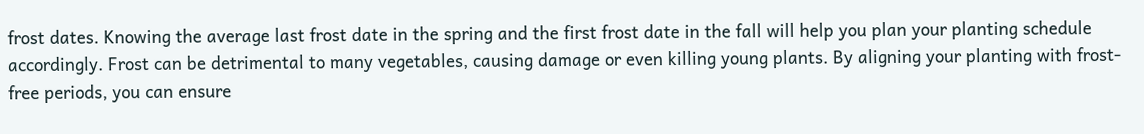frost dates. Knowing the average last frost date in the spring and the first frost date in the fall will help you plan your planting schedule accordingly. Frost can be detrimental to many vegetables, causing damage or even killing young plants. By aligning your planting with frost-free periods, you can ensure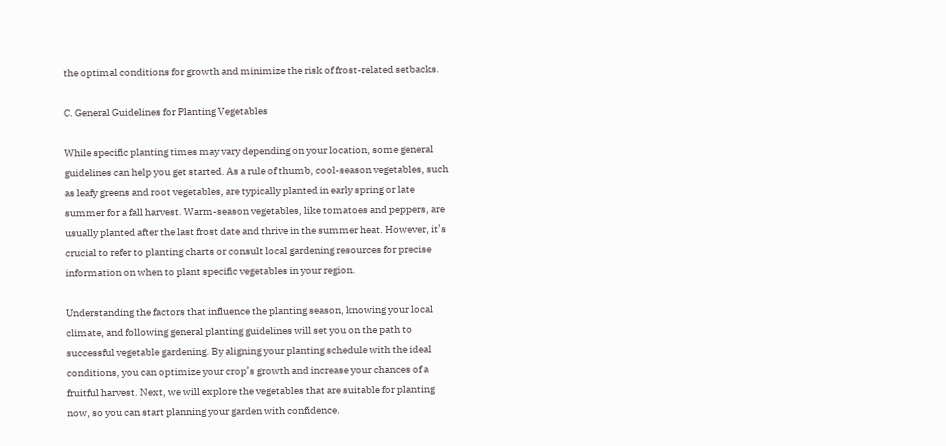the optimal conditions for growth and minimize the risk of frost-related setbacks.

C. General Guidelines for Planting Vegetables

While specific planting times may vary depending on your location, some general guidelines can help you get started. As a rule of thumb, cool-season vegetables, such as leafy greens and root vegetables, are typically planted in early spring or late summer for a fall harvest. Warm-season vegetables, like tomatoes and peppers, are usually planted after the last frost date and thrive in the summer heat. However, it’s crucial to refer to planting charts or consult local gardening resources for precise information on when to plant specific vegetables in your region.

Understanding the factors that influence the planting season, knowing your local climate, and following general planting guidelines will set you on the path to successful vegetable gardening. By aligning your planting schedule with the ideal conditions, you can optimize your crop’s growth and increase your chances of a fruitful harvest. Next, we will explore the vegetables that are suitable for planting now, so you can start planning your garden with confidence.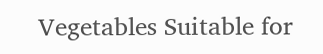Vegetables Suitable for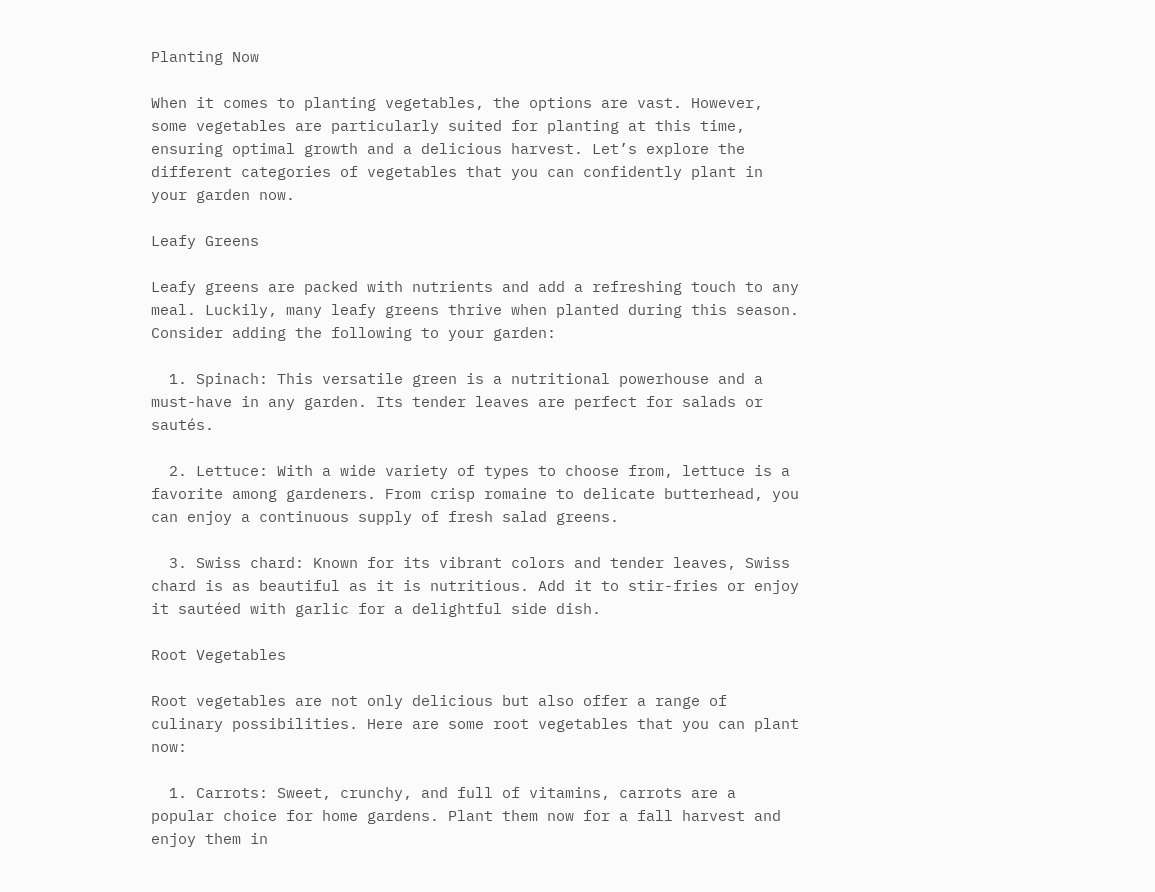Planting Now

When it comes to planting vegetables, the options are vast. However, some vegetables are particularly suited for planting at this time, ensuring optimal growth and a delicious harvest. Let’s explore the different categories of vegetables that you can confidently plant in your garden now.

Leafy Greens

Leafy greens are packed with nutrients and add a refreshing touch to any meal. Luckily, many leafy greens thrive when planted during this season. Consider adding the following to your garden:

  1. Spinach: This versatile green is a nutritional powerhouse and a must-have in any garden. Its tender leaves are perfect for salads or sautés.

  2. Lettuce: With a wide variety of types to choose from, lettuce is a favorite among gardeners. From crisp romaine to delicate butterhead, you can enjoy a continuous supply of fresh salad greens.

  3. Swiss chard: Known for its vibrant colors and tender leaves, Swiss chard is as beautiful as it is nutritious. Add it to stir-fries or enjoy it sautéed with garlic for a delightful side dish.

Root Vegetables

Root vegetables are not only delicious but also offer a range of culinary possibilities. Here are some root vegetables that you can plant now:

  1. Carrots: Sweet, crunchy, and full of vitamins, carrots are a popular choice for home gardens. Plant them now for a fall harvest and enjoy them in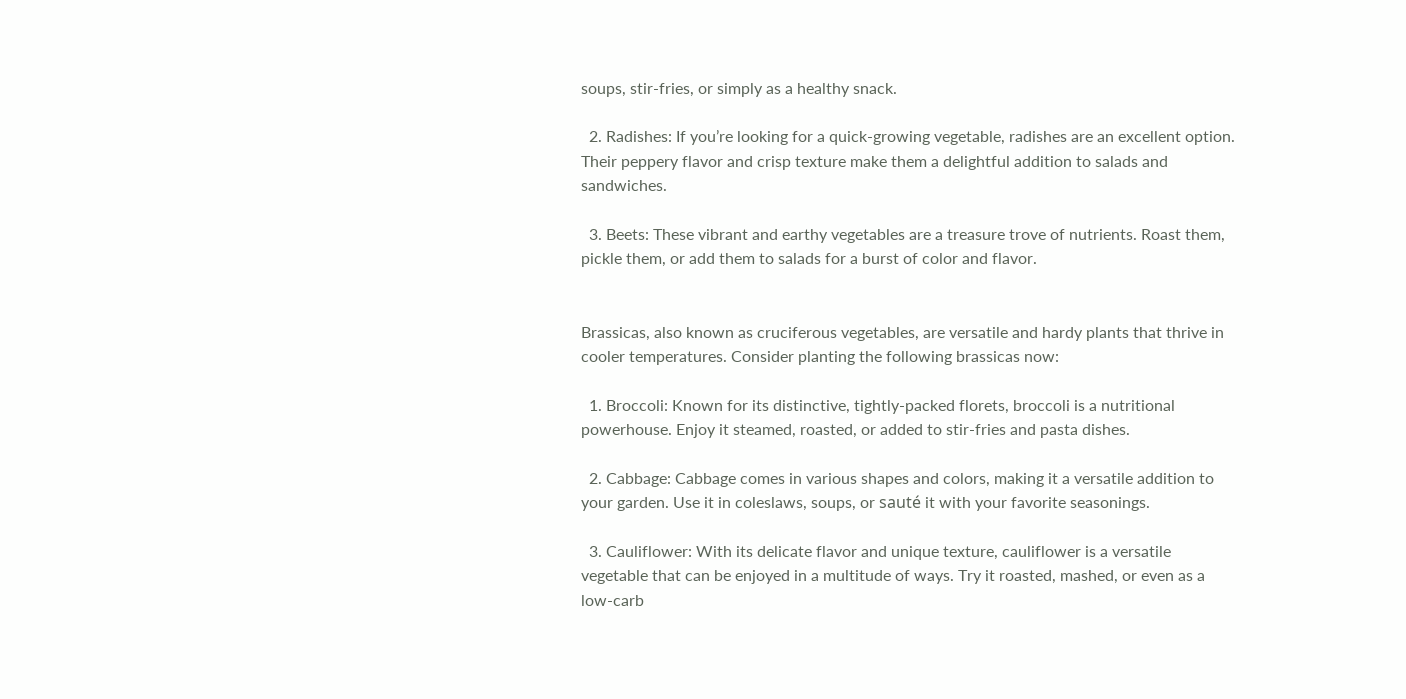soups, stir-fries, or simply as a healthy snack.

  2. Radishes: If you’re looking for a quick-growing vegetable, radishes are an excellent option. Their peppery flavor and crisp texture make them a delightful addition to salads and sandwiches.

  3. Beets: These vibrant and earthy vegetables are a treasure trove of nutrients. Roast them, pickle them, or add them to salads for a burst of color and flavor.


Brassicas, also known as cruciferous vegetables, are versatile and hardy plants that thrive in cooler temperatures. Consider planting the following brassicas now:

  1. Broccoli: Known for its distinctive, tightly-packed florets, broccoli is a nutritional powerhouse. Enjoy it steamed, roasted, or added to stir-fries and pasta dishes.

  2. Cabbage: Cabbage comes in various shapes and colors, making it a versatile addition to your garden. Use it in coleslaws, soups, or sauté it with your favorite seasonings.

  3. Cauliflower: With its delicate flavor and unique texture, cauliflower is a versatile vegetable that can be enjoyed in a multitude of ways. Try it roasted, mashed, or even as a low-carb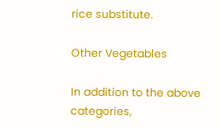rice substitute.

Other Vegetables

In addition to the above categories,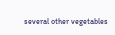several other vegetables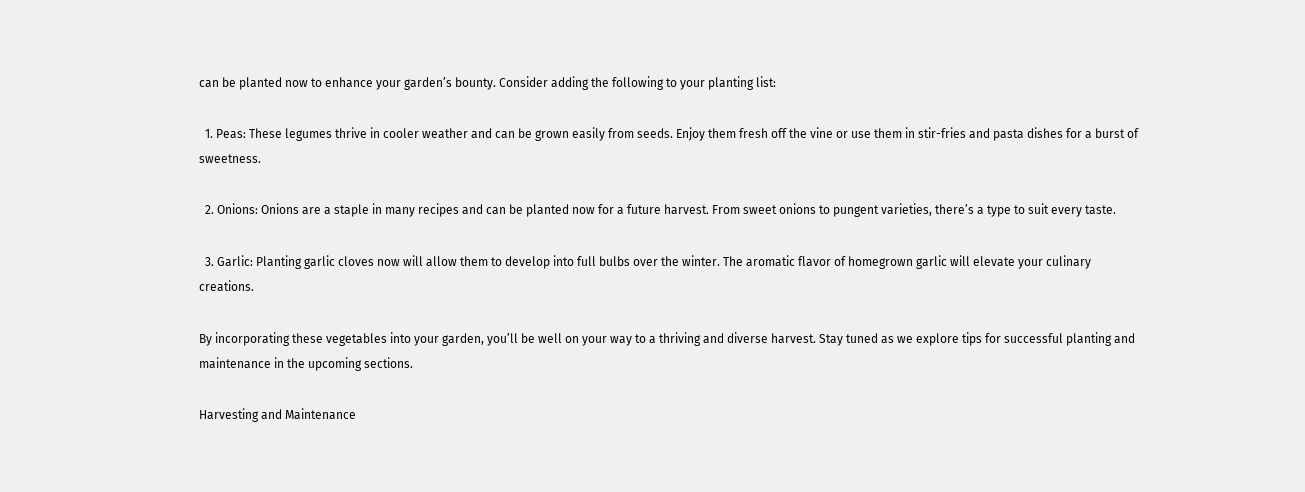can be planted now to enhance your garden’s bounty. Consider adding the following to your planting list:

  1. Peas: These legumes thrive in cooler weather and can be grown easily from seeds. Enjoy them fresh off the vine or use them in stir-fries and pasta dishes for a burst of sweetness.

  2. Onions: Onions are a staple in many recipes and can be planted now for a future harvest. From sweet onions to pungent varieties, there’s a type to suit every taste.

  3. Garlic: Planting garlic cloves now will allow them to develop into full bulbs over the winter. The aromatic flavor of homegrown garlic will elevate your culinary creations.

By incorporating these vegetables into your garden, you’ll be well on your way to a thriving and diverse harvest. Stay tuned as we explore tips for successful planting and maintenance in the upcoming sections.

Harvesting and Maintenance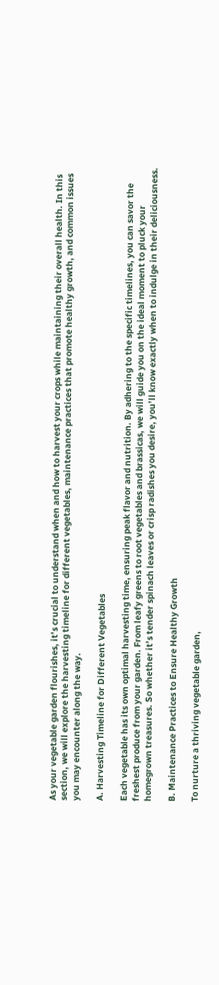As your vegetable garden flourishes, it’s crucial to understand when and how to harvest your crops while maintaining their overall health. In this section, we will explore the harvesting timeline for different vegetables, maintenance practices that promote healthy growth, and common issues you may encounter along the way.

A. Harvesting Timeline for Different Vegetables

Each vegetable has its own optimal harvesting time, ensuring peak flavor and nutrition. By adhering to the specific timelines, you can savor the freshest produce from your garden. From leafy greens to root vegetables and brassicas, we will guide you on the ideal moment to pluck your homegrown treasures. So whether it’s tender spinach leaves or crisp radishes you desire, you’ll know exactly when to indulge in their deliciousness.

B. Maintenance Practices to Ensure Healthy Growth

To nurture a thriving vegetable garden,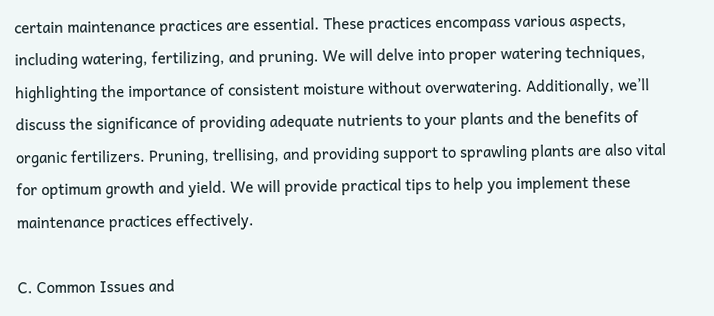certain maintenance practices are essential. These practices encompass various aspects, including watering, fertilizing, and pruning. We will delve into proper watering techniques, highlighting the importance of consistent moisture without overwatering. Additionally, we’ll discuss the significance of providing adequate nutrients to your plants and the benefits of organic fertilizers. Pruning, trellising, and providing support to sprawling plants are also vital for optimum growth and yield. We will provide practical tips to help you implement these maintenance practices effectively.

C. Common Issues and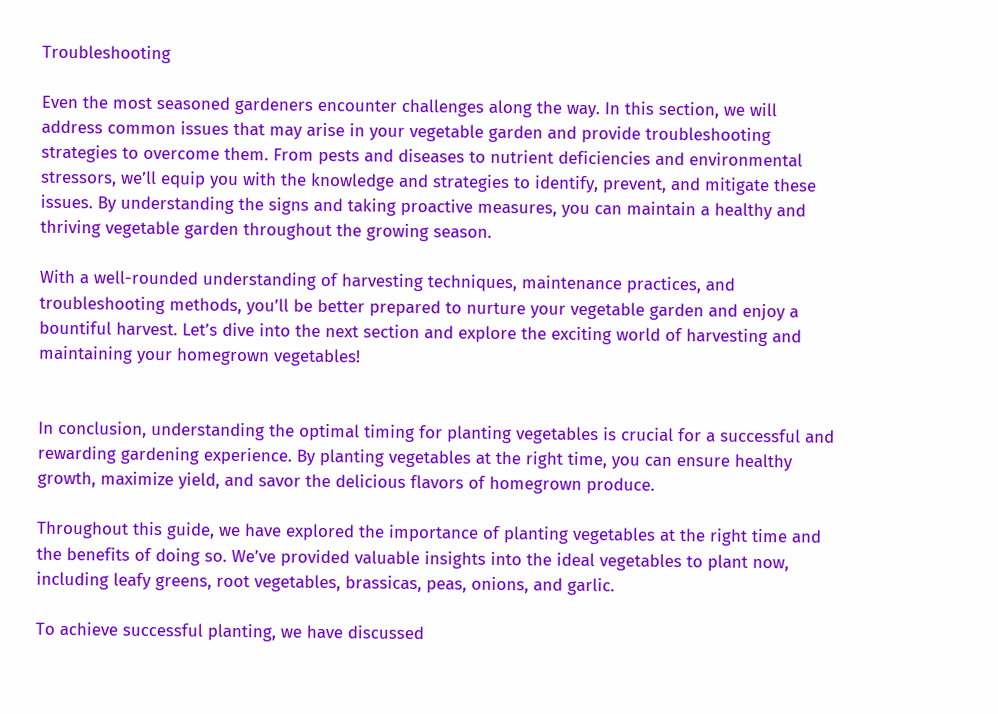Troubleshooting

Even the most seasoned gardeners encounter challenges along the way. In this section, we will address common issues that may arise in your vegetable garden and provide troubleshooting strategies to overcome them. From pests and diseases to nutrient deficiencies and environmental stressors, we’ll equip you with the knowledge and strategies to identify, prevent, and mitigate these issues. By understanding the signs and taking proactive measures, you can maintain a healthy and thriving vegetable garden throughout the growing season.

With a well-rounded understanding of harvesting techniques, maintenance practices, and troubleshooting methods, you’ll be better prepared to nurture your vegetable garden and enjoy a bountiful harvest. Let’s dive into the next section and explore the exciting world of harvesting and maintaining your homegrown vegetables!


In conclusion, understanding the optimal timing for planting vegetables is crucial for a successful and rewarding gardening experience. By planting vegetables at the right time, you can ensure healthy growth, maximize yield, and savor the delicious flavors of homegrown produce.

Throughout this guide, we have explored the importance of planting vegetables at the right time and the benefits of doing so. We’ve provided valuable insights into the ideal vegetables to plant now, including leafy greens, root vegetables, brassicas, peas, onions, and garlic.

To achieve successful planting, we have discussed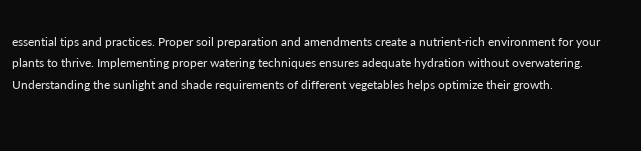essential tips and practices. Proper soil preparation and amendments create a nutrient-rich environment for your plants to thrive. Implementing proper watering techniques ensures adequate hydration without overwatering. Understanding the sunlight and shade requirements of different vegetables helps optimize their growth.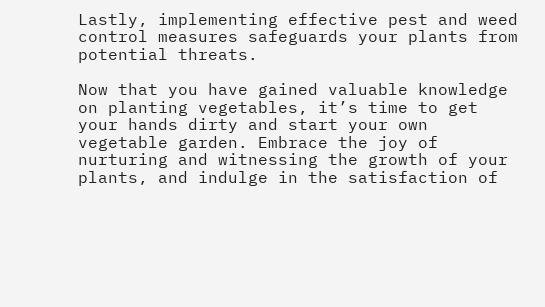Lastly, implementing effective pest and weed control measures safeguards your plants from potential threats.

Now that you have gained valuable knowledge on planting vegetables, it’s time to get your hands dirty and start your own vegetable garden. Embrace the joy of nurturing and witnessing the growth of your plants, and indulge in the satisfaction of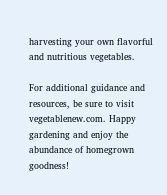harvesting your own flavorful and nutritious vegetables.

For additional guidance and resources, be sure to visit vegetablenew.com. Happy gardening and enjoy the abundance of homegrown goodness!